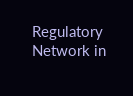Regulatory Network in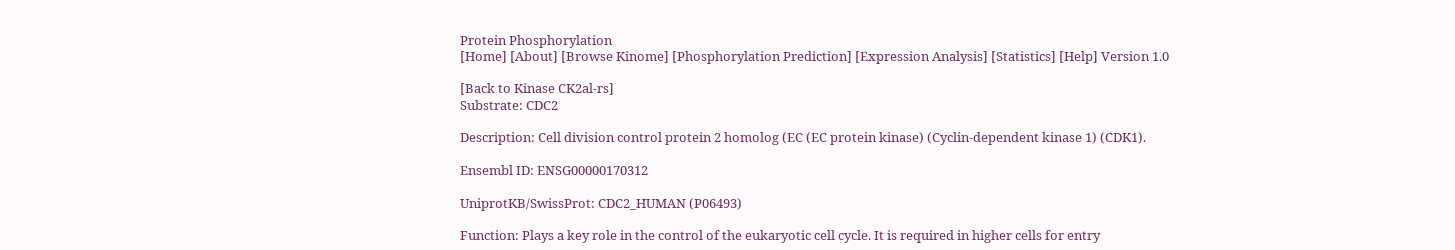Protein Phosphorylation
[Home] [About] [Browse Kinome] [Phosphorylation Prediction] [Expression Analysis] [Statistics] [Help] Version 1.0

[Back to Kinase CK2al-rs]
Substrate: CDC2

Description: Cell division control protein 2 homolog (EC (EC protein kinase) (Cyclin-dependent kinase 1) (CDK1).

Ensembl ID: ENSG00000170312

UniprotKB/SwissProt: CDC2_HUMAN (P06493)

Function: Plays a key role in the control of the eukaryotic cell cycle. It is required in higher cells for entry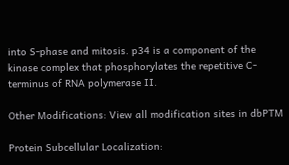into S-phase and mitosis. p34 is a component of the kinase complex that phosphorylates the repetitive C-terminus of RNA polymerase II.

Other Modifications: View all modification sites in dbPTM

Protein Subcellular Localization: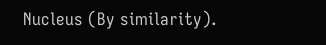Nucleus (By similarity).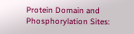Protein Domain and Phosphorylation Sites: